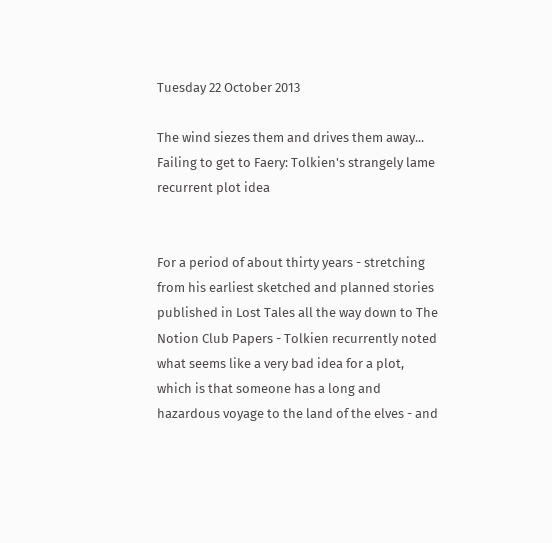Tuesday 22 October 2013

The wind siezes them and drives them away... Failing to get to Faery: Tolkien's strangely lame recurrent plot idea


For a period of about thirty years - stretching from his earliest sketched and planned stories published in Lost Tales all the way down to The Notion Club Papers - Tolkien recurrently noted what seems like a very bad idea for a plot, which is that someone has a long and hazardous voyage to the land of the elves - and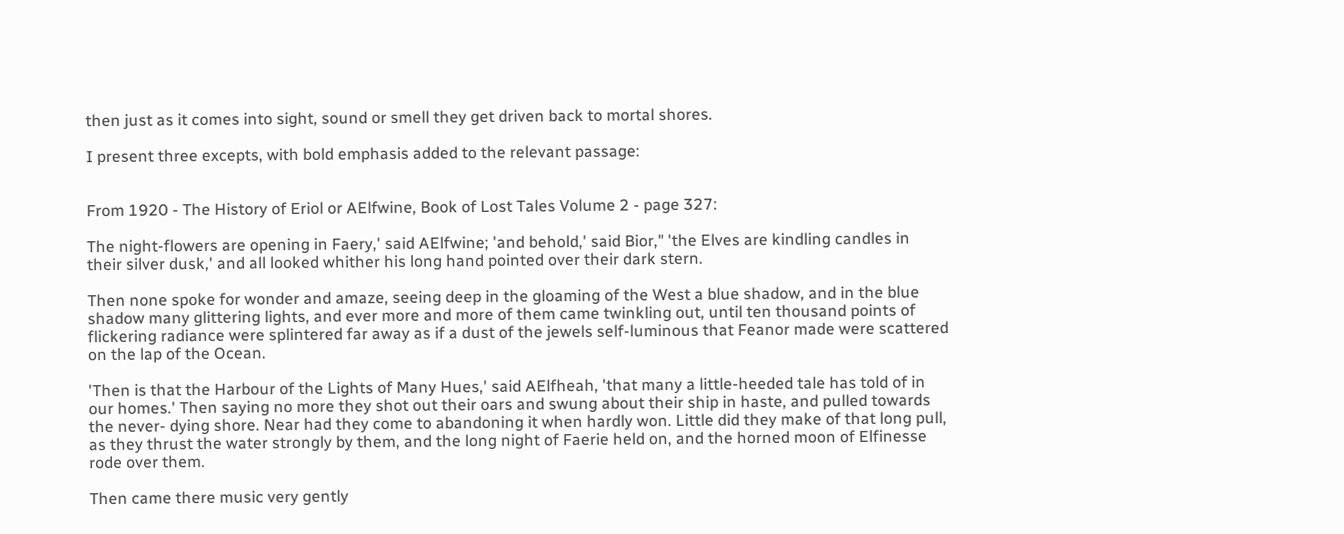then just as it comes into sight, sound or smell they get driven back to mortal shores.

I present three excepts, with bold emphasis added to the relevant passage:


From 1920 - The History of Eriol or AElfwine, Book of Lost Tales Volume 2 - page 327:

The night-flowers are opening in Faery,' said AElfwine; 'and behold,' said Bior," 'the Elves are kindling candles in their silver dusk,' and all looked whither his long hand pointed over their dark stern.

Then none spoke for wonder and amaze, seeing deep in the gloaming of the West a blue shadow, and in the blue shadow many glittering lights, and ever more and more of them came twinkling out, until ten thousand points of flickering radiance were splintered far away as if a dust of the jewels self-luminous that Feanor made were scattered on the lap of the Ocean.

'Then is that the Harbour of the Lights of Many Hues,' said AElfheah, 'that many a little-heeded tale has told of in our homes.' Then saying no more they shot out their oars and swung about their ship in haste, and pulled towards the never- dying shore. Near had they come to abandoning it when hardly won. Little did they make of that long pull, as they thrust the water strongly by them, and the long night of Faerie held on, and the horned moon of Elfinesse rode over them.

Then came there music very gently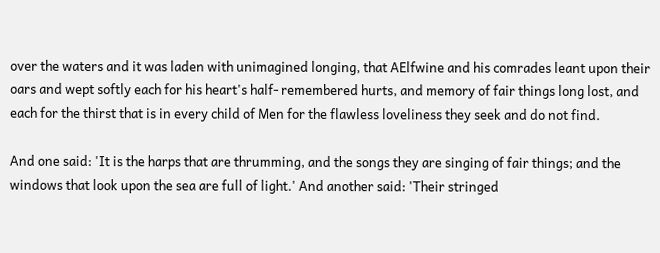over the waters and it was laden with unimagined longing, that AElfwine and his comrades leant upon their oars and wept softly each for his heart's half- remembered hurts, and memory of fair things long lost, and each for the thirst that is in every child of Men for the flawless loveliness they seek and do not find.

And one said: 'It is the harps that are thrumming, and the songs they are singing of fair things; and the windows that look upon the sea are full of light.' And another said: 'Their stringed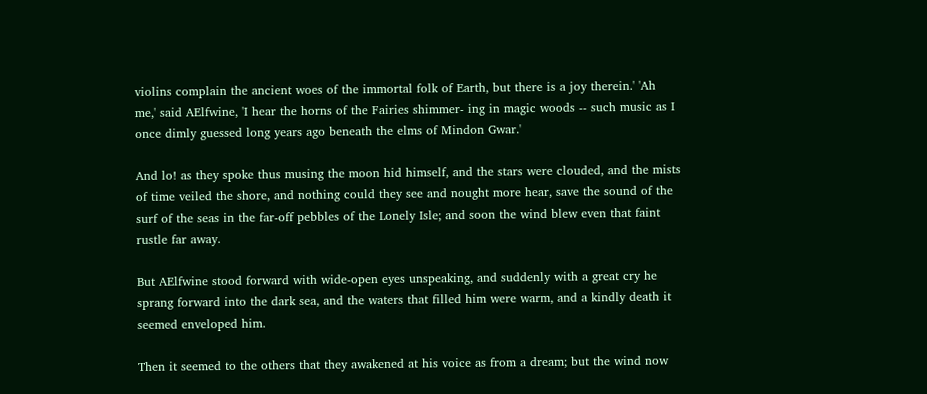violins complain the ancient woes of the immortal folk of Earth, but there is a joy therein.' 'Ah me,' said AElfwine, 'I hear the horns of the Fairies shimmer- ing in magic woods -- such music as I once dimly guessed long years ago beneath the elms of Mindon Gwar.'

And lo! as they spoke thus musing the moon hid himself, and the stars were clouded, and the mists of time veiled the shore, and nothing could they see and nought more hear, save the sound of the surf of the seas in the far-off pebbles of the Lonely Isle; and soon the wind blew even that faint rustle far away.

But AElfwine stood forward with wide-open eyes unspeaking, and suddenly with a great cry he sprang forward into the dark sea, and the waters that filled him were warm, and a kindly death it seemed enveloped him.

Then it seemed to the others that they awakened at his voice as from a dream; but the wind now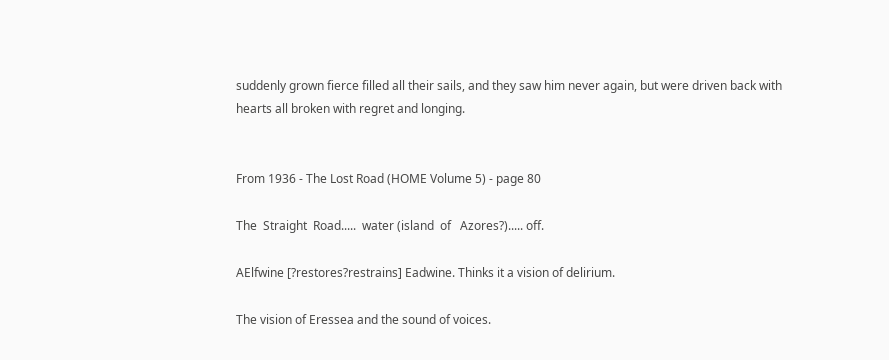suddenly grown fierce filled all their sails, and they saw him never again, but were driven back with hearts all broken with regret and longing.


From 1936 - The Lost Road (HOME Volume 5) - page 80

The  Straight  Road.....  water (island  of   Azores?)..... off.

AElfwine [?restores?restrains] Eadwine. Thinks it a vision of delirium.

The vision of Eressea and the sound of voices.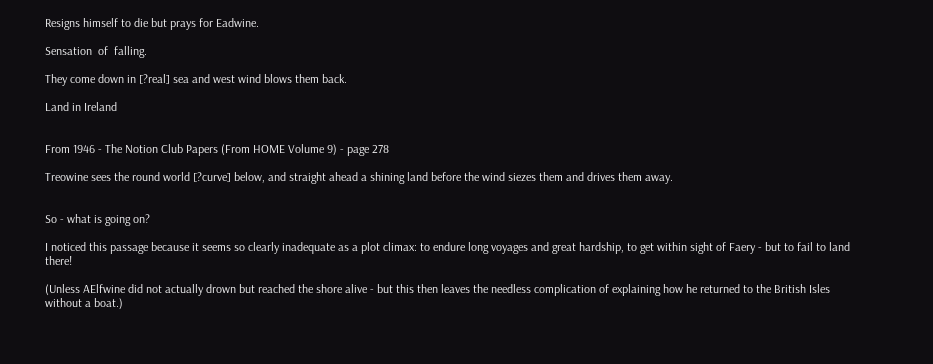Resigns himself to die but prays for Eadwine.

Sensation  of  falling.

They come down in [?real] sea and west wind blows them back.

Land in Ireland


From 1946 - The Notion Club Papers (From HOME Volume 9) - page 278

Treowine sees the round world [?curve] below, and straight ahead a shining land before the wind siezes them and drives them away.


So - what is going on?

I noticed this passage because it seems so clearly inadequate as a plot climax: to endure long voyages and great hardship, to get within sight of Faery - but to fail to land there!

(Unless AElfwine did not actually drown but reached the shore alive - but this then leaves the needless complication of explaining how he returned to the British Isles without a boat.)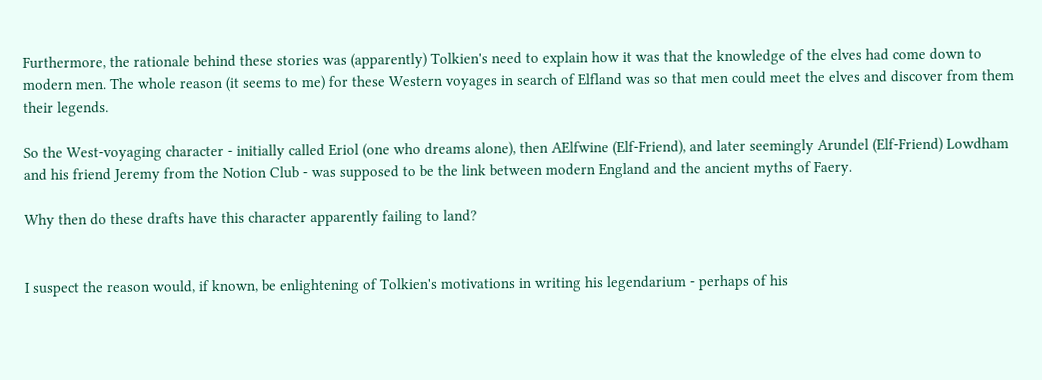Furthermore, the rationale behind these stories was (apparently) Tolkien's need to explain how it was that the knowledge of the elves had come down to modern men. The whole reason (it seems to me) for these Western voyages in search of Elfland was so that men could meet the elves and discover from them their legends.

So the West-voyaging character - initially called Eriol (one who dreams alone), then AElfwine (Elf-Friend), and later seemingly Arundel (Elf-Friend) Lowdham and his friend Jeremy from the Notion Club - was supposed to be the link between modern England and the ancient myths of Faery.

Why then do these drafts have this character apparently failing to land?


I suspect the reason would, if known, be enlightening of Tolkien's motivations in writing his legendarium - perhaps of his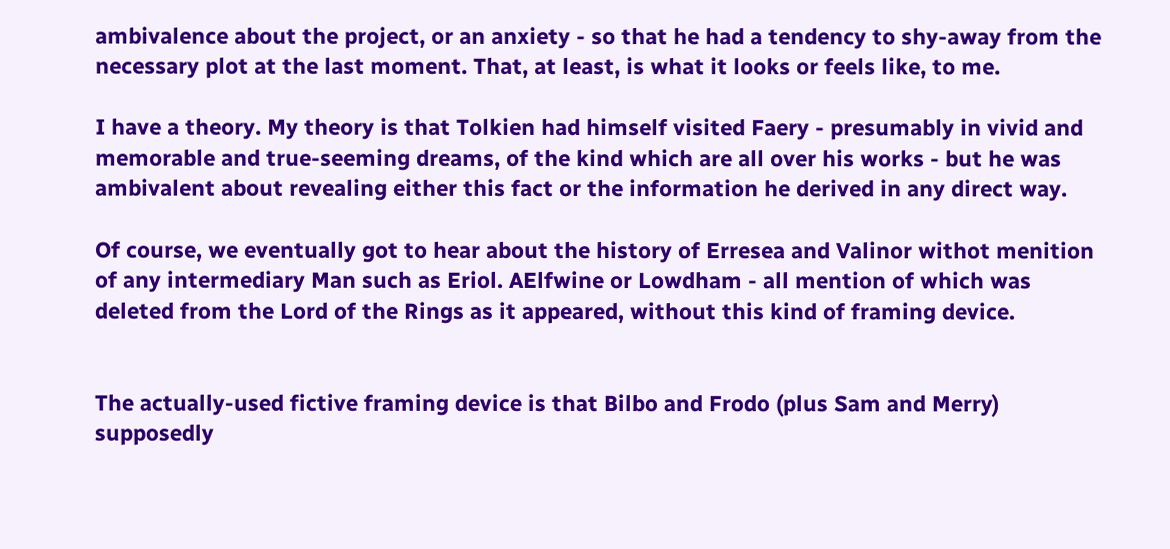ambivalence about the project, or an anxiety - so that he had a tendency to shy-away from the necessary plot at the last moment. That, at least, is what it looks or feels like, to me.

I have a theory. My theory is that Tolkien had himself visited Faery - presumably in vivid and memorable and true-seeming dreams, of the kind which are all over his works - but he was ambivalent about revealing either this fact or the information he derived in any direct way.

Of course, we eventually got to hear about the history of Erresea and Valinor withot menition of any intermediary Man such as Eriol. AElfwine or Lowdham - all mention of which was deleted from the Lord of the Rings as it appeared, without this kind of framing device.


The actually-used fictive framing device is that Bilbo and Frodo (plus Sam and Merry) supposedly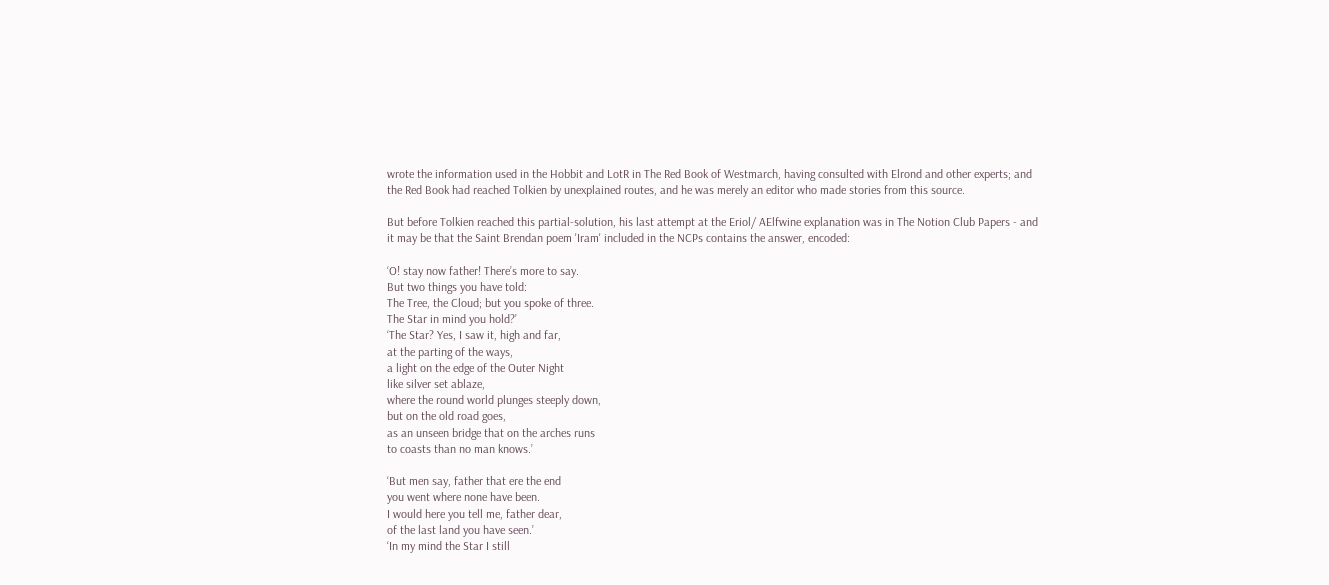wrote the information used in the Hobbit and LotR in The Red Book of Westmarch, having consulted with Elrond and other experts; and the Red Book had reached Tolkien by unexplained routes, and he was merely an editor who made stories from this source.

But before Tolkien reached this partial-solution, his last attempt at the Eriol/ AElfwine explanation was in The Notion Club Papers - and it may be that the Saint Brendan poem 'Iram' included in the NCPs contains the answer, encoded:

‘O! stay now father! There’s more to say.
But two things you have told:
The Tree, the Cloud; but you spoke of three.
The Star in mind you hold?’
‘The Star? Yes, I saw it, high and far,
at the parting of the ways,
a light on the edge of the Outer Night
like silver set ablaze,
where the round world plunges steeply down,
but on the old road goes,
as an unseen bridge that on the arches runs
to coasts than no man knows.’

‘But men say, father that ere the end
you went where none have been.
I would here you tell me, father dear,
of the last land you have seen.’
‘In my mind the Star I still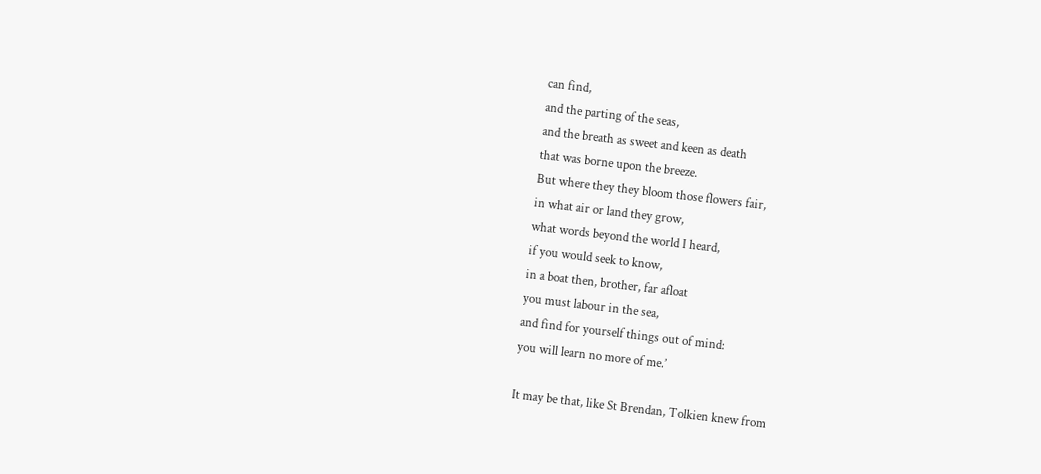can find,
and the parting of the seas,
and the breath as sweet and keen as death
that was borne upon the breeze.
But where they they bloom those flowers fair,
in what air or land they grow,
what words beyond the world I heard,
if you would seek to know,
in a boat then, brother, far afloat
you must labour in the sea,
and find for yourself things out of mind:
you will learn no more of me.’

It may be that, like St Brendan, Tolkien knew from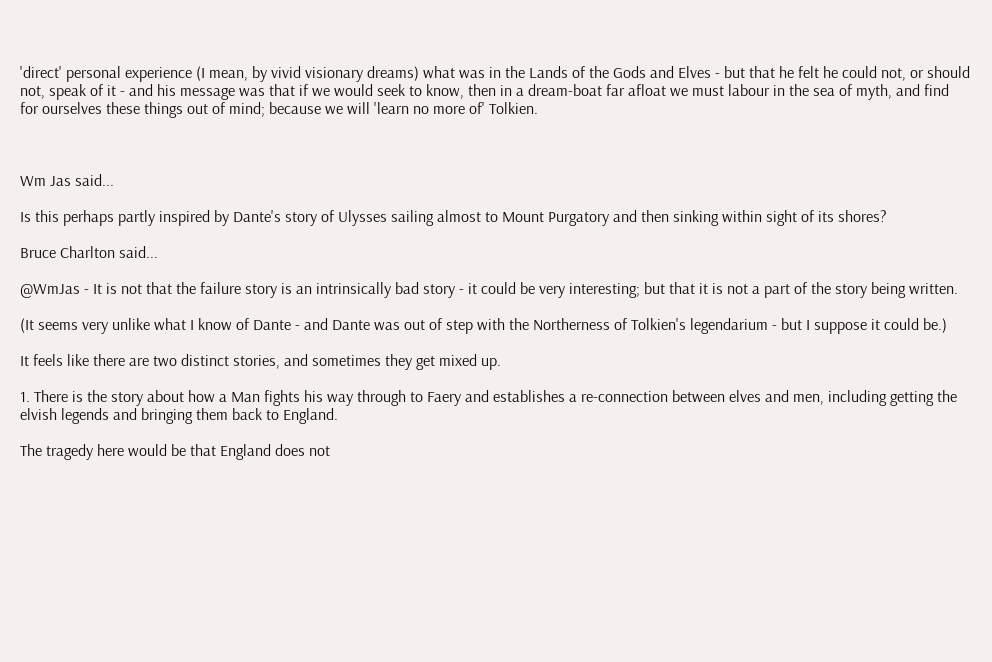'direct' personal experience (I mean, by vivid visionary dreams) what was in the Lands of the Gods and Elves - but that he felt he could not, or should not, speak of it - and his message was that if we would seek to know, then in a dream-boat far afloat we must labour in the sea of myth, and find for ourselves these things out of mind; because we will 'learn no more of' Tolkien.



Wm Jas said...

Is this perhaps partly inspired by Dante's story of Ulysses sailing almost to Mount Purgatory and then sinking within sight of its shores?

Bruce Charlton said...

@WmJas - It is not that the failure story is an intrinsically bad story - it could be very interesting; but that it is not a part of the story being written.

(It seems very unlike what I know of Dante - and Dante was out of step with the Northerness of Tolkien's legendarium - but I suppose it could be.)

It feels like there are two distinct stories, and sometimes they get mixed up.

1. There is the story about how a Man fights his way through to Faery and establishes a re-connection between elves and men, including getting the elvish legends and bringing them back to England.

The tragedy here would be that England does not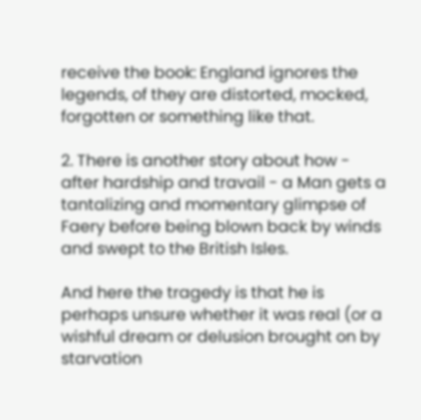receive the book: England ignores the legends, of they are distorted, mocked, forgotten or something like that.

2. There is another story about how - after hardship and travail - a Man gets a tantalizing and momentary glimpse of Faery before being blown back by winds and swept to the British Isles.

And here the tragedy is that he is perhaps unsure whether it was real (or a wishful dream or delusion brought on by starvation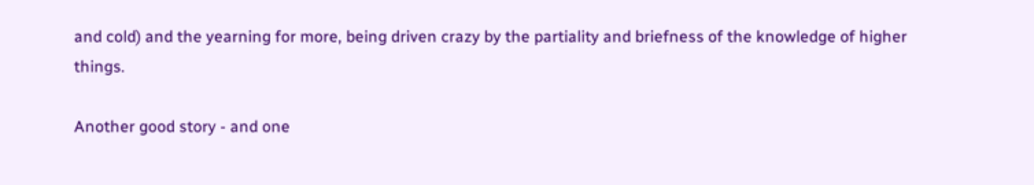and cold) and the yearning for more, being driven crazy by the partiality and briefness of the knowledge of higher things.

Another good story - and one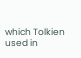which Tolkien used in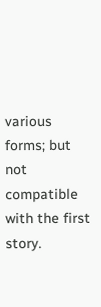various forms; but not compatible with the first story.